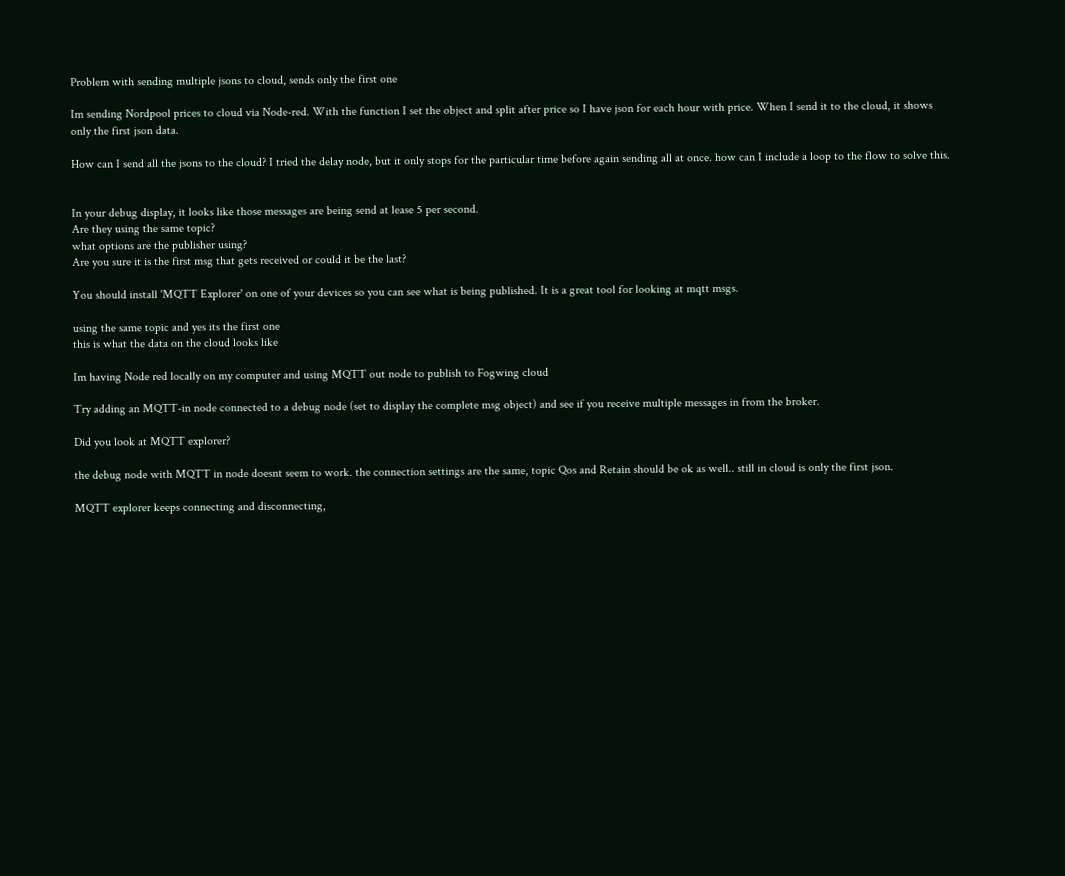Problem with sending multiple jsons to cloud, sends only the first one

Im sending Nordpool prices to cloud via Node-red. With the function I set the object and split after price so I have json for each hour with price. When I send it to the cloud, it shows only the first json data.

How can I send all the jsons to the cloud? I tried the delay node, but it only stops for the particular time before again sending all at once. how can I include a loop to the flow to solve this.


In your debug display, it looks like those messages are being send at lease 5 per second.
Are they using the same topic?
what options are the publisher using?
Are you sure it is the first msg that gets received or could it be the last?

You should install 'MQTT Explorer' on one of your devices so you can see what is being published. It is a great tool for looking at mqtt msgs.

using the same topic and yes its the first one
this is what the data on the cloud looks like

Im having Node red locally on my computer and using MQTT out node to publish to Fogwing cloud

Try adding an MQTT-in node connected to a debug node (set to display the complete msg object) and see if you receive multiple messages in from the broker.

Did you look at MQTT explorer?

the debug node with MQTT in node doesnt seem to work. the connection settings are the same, topic Qos and Retain should be ok as well.. still in cloud is only the first json.

MQTT explorer keeps connecting and disconnecting,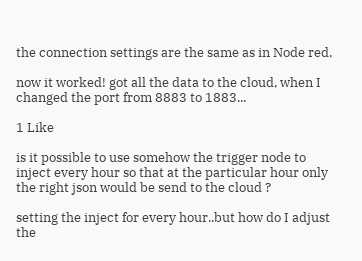the connection settings are the same as in Node red.

now it worked! got all the data to the cloud, when I changed the port from 8883 to 1883...

1 Like

is it possible to use somehow the trigger node to inject every hour so that at the particular hour only the right json would be send to the cloud ?

setting the inject for every hour..but how do I adjust the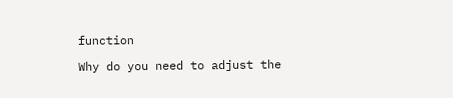function

Why do you need to adjust the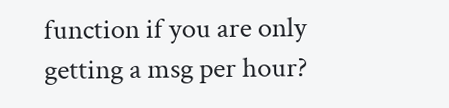function if you are only getting a msg per hour?